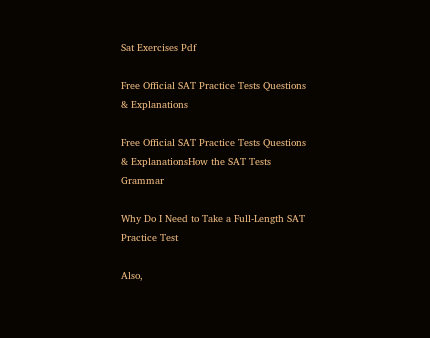Sat Exercises Pdf

Free Official SAT Practice Tests Questions & Explanations

Free Official SAT Practice Tests Questions & ExplanationsHow the SAT Tests Grammar

Why Do I Need to Take a Full-Length SAT Practice Test

Also,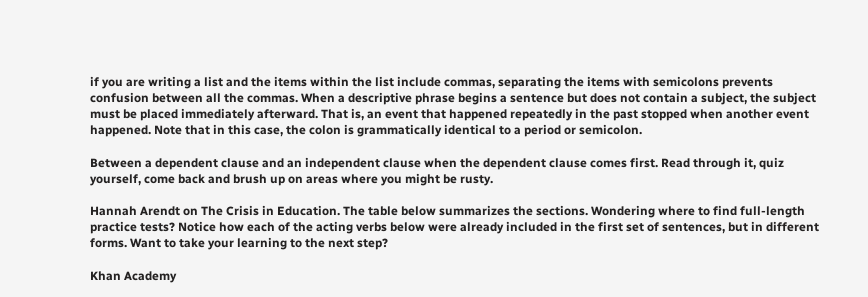if you are writing a list and the items within the list include commas, separating the items with semicolons prevents confusion between all the commas. When a descriptive phrase begins a sentence but does not contain a subject, the subject must be placed immediately afterward. That is, an event that happened repeatedly in the past stopped when another event happened. Note that in this case, the colon is grammatically identical to a period or semicolon.

Between a dependent clause and an independent clause when the dependent clause comes first. Read through it, quiz yourself, come back and brush up on areas where you might be rusty.

Hannah Arendt on The Crisis in Education. The table below summarizes the sections. Wondering where to find full-length practice tests? Notice how each of the acting verbs below were already included in the first set of sentences, but in different forms. Want to take your learning to the next step?

Khan Academy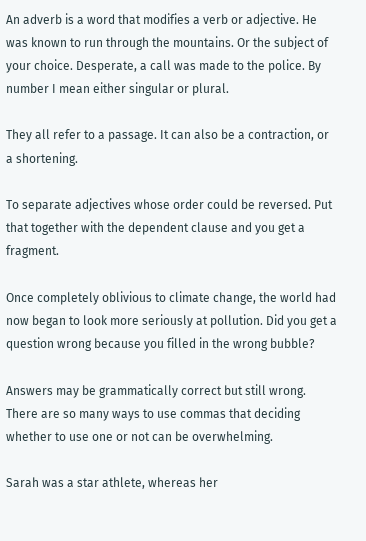An adverb is a word that modifies a verb or adjective. He was known to run through the mountains. Or the subject of your choice. Desperate, a call was made to the police. By number I mean either singular or plural.

They all refer to a passage. It can also be a contraction, or a shortening.

To separate adjectives whose order could be reversed. Put that together with the dependent clause and you get a fragment.

Once completely oblivious to climate change, the world had now began to look more seriously at pollution. Did you get a question wrong because you filled in the wrong bubble?

Answers may be grammatically correct but still wrong. There are so many ways to use commas that deciding whether to use one or not can be overwhelming.

Sarah was a star athlete, whereas her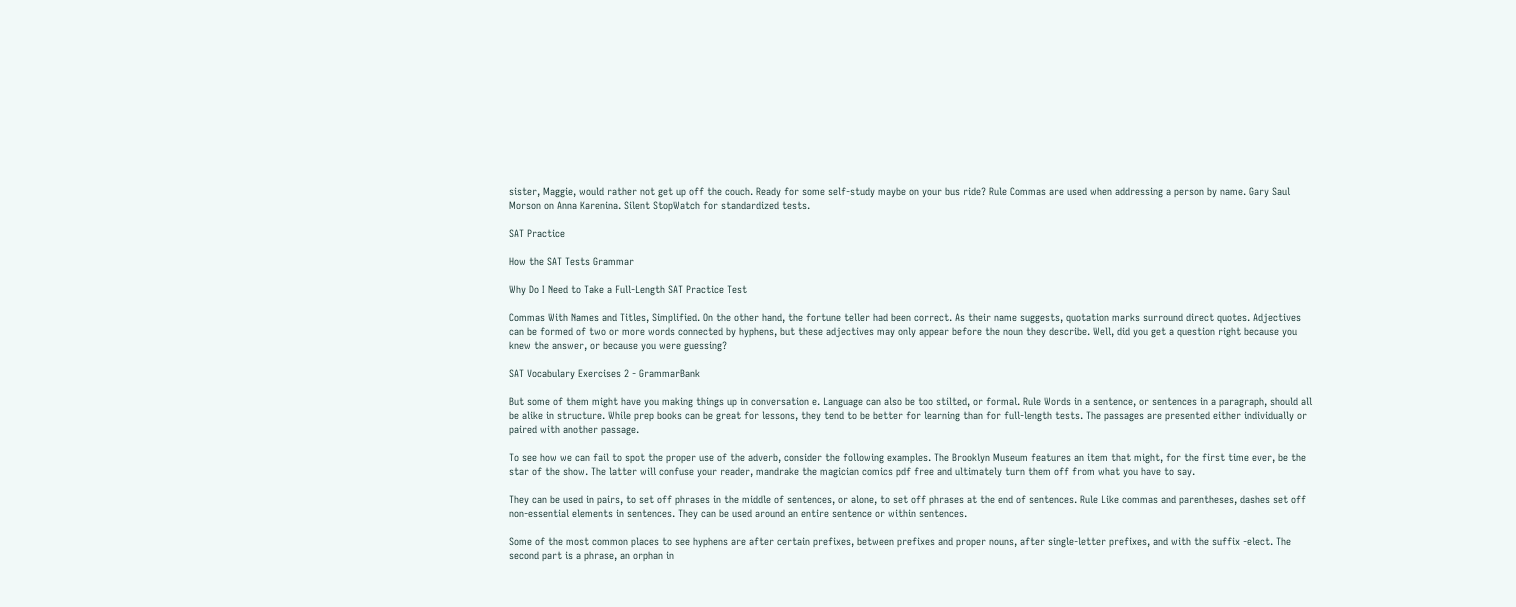sister, Maggie, would rather not get up off the couch. Ready for some self-study maybe on your bus ride? Rule Commas are used when addressing a person by name. Gary Saul Morson on Anna Karenina. Silent StopWatch for standardized tests.

SAT Practice

How the SAT Tests Grammar

Why Do I Need to Take a Full-Length SAT Practice Test

Commas With Names and Titles, Simplified. On the other hand, the fortune teller had been correct. As their name suggests, quotation marks surround direct quotes. Adjectives can be formed of two or more words connected by hyphens, but these adjectives may only appear before the noun they describe. Well, did you get a question right because you knew the answer, or because you were guessing?

SAT Vocabulary Exercises 2 - GrammarBank

But some of them might have you making things up in conversation e. Language can also be too stilted, or formal. Rule Words in a sentence, or sentences in a paragraph, should all be alike in structure. While prep books can be great for lessons, they tend to be better for learning than for full-length tests. The passages are presented either individually or paired with another passage.

To see how we can fail to spot the proper use of the adverb, consider the following examples. The Brooklyn Museum features an item that might, for the first time ever, be the star of the show. The latter will confuse your reader, mandrake the magician comics pdf free and ultimately turn them off from what you have to say.

They can be used in pairs, to set off phrases in the middle of sentences, or alone, to set off phrases at the end of sentences. Rule Like commas and parentheses, dashes set off non-essential elements in sentences. They can be used around an entire sentence or within sentences.

Some of the most common places to see hyphens are after certain prefixes, between prefixes and proper nouns, after single-letter prefixes, and with the suffix -elect. The second part is a phrase, an orphan in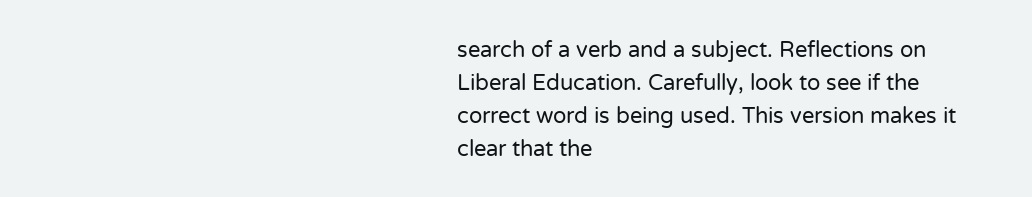search of a verb and a subject. Reflections on Liberal Education. Carefully, look to see if the correct word is being used. This version makes it clear that the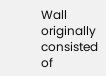Wall originally consisted of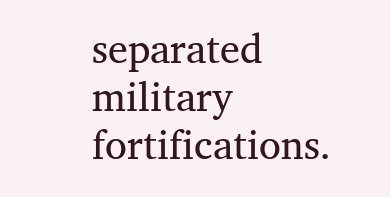separated military fortifications.